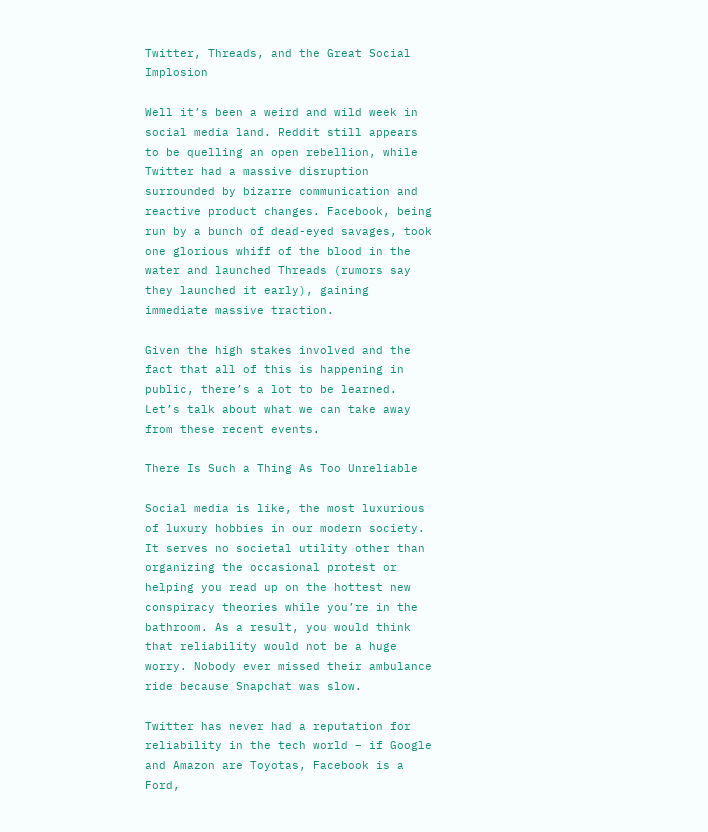Twitter, Threads, and the Great Social Implosion

Well it’s been a weird and wild week in social media land. Reddit still appears to be quelling an open rebellion, while Twitter had a massive disruption surrounded by bizarre communication and reactive product changes. Facebook, being run by a bunch of dead-eyed savages, took one glorious whiff of the blood in the water and launched Threads (rumors say they launched it early), gaining immediate massive traction.

Given the high stakes involved and the fact that all of this is happening in public, there’s a lot to be learned. Let’s talk about what we can take away from these recent events.

There Is Such a Thing As Too Unreliable

Social media is like, the most luxurious of luxury hobbies in our modern society. It serves no societal utility other than organizing the occasional protest or helping you read up on the hottest new conspiracy theories while you’re in the bathroom. As a result, you would think that reliability would not be a huge worry. Nobody ever missed their ambulance ride because Snapchat was slow.

Twitter has never had a reputation for reliability in the tech world – if Google and Amazon are Toyotas, Facebook is a Ford,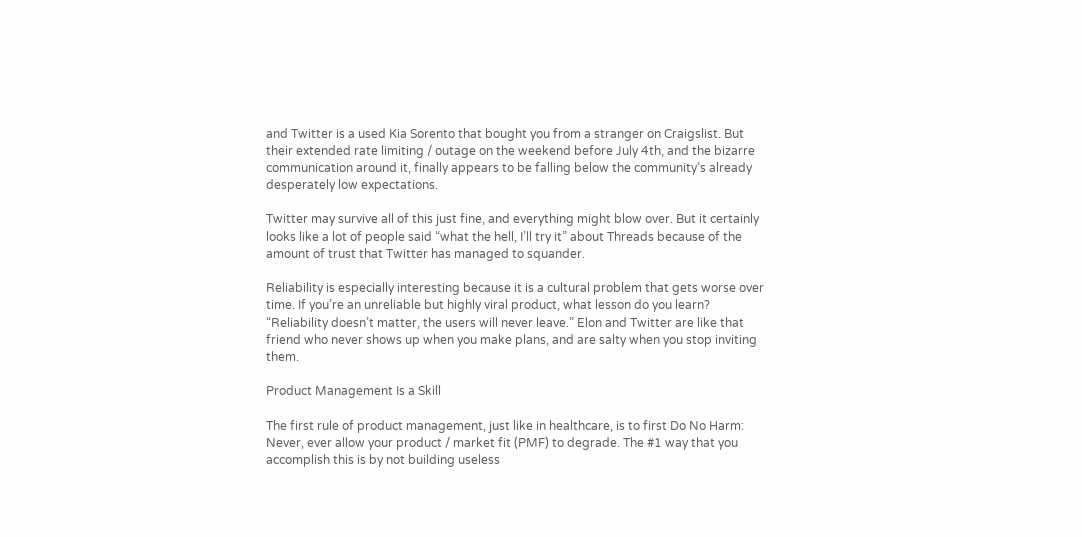and Twitter is a used Kia Sorento that bought you from a stranger on Craigslist. But their extended rate limiting / outage on the weekend before July 4th, and the bizarre communication around it, finally appears to be falling below the community’s already desperately low expectations.

Twitter may survive all of this just fine, and everything might blow over. But it certainly looks like a lot of people said “what the hell, I’ll try it” about Threads because of the amount of trust that Twitter has managed to squander.

Reliability is especially interesting because it is a cultural problem that gets worse over time. If you’re an unreliable but highly viral product, what lesson do you learn? “Reliability doesn’t matter, the users will never leave.” Elon and Twitter are like that friend who never shows up when you make plans, and are salty when you stop inviting them.

Product Management Is a Skill

The first rule of product management, just like in healthcare, is to first Do No Harm: Never, ever allow your product / market fit (PMF) to degrade. The #1 way that you accomplish this is by not building useless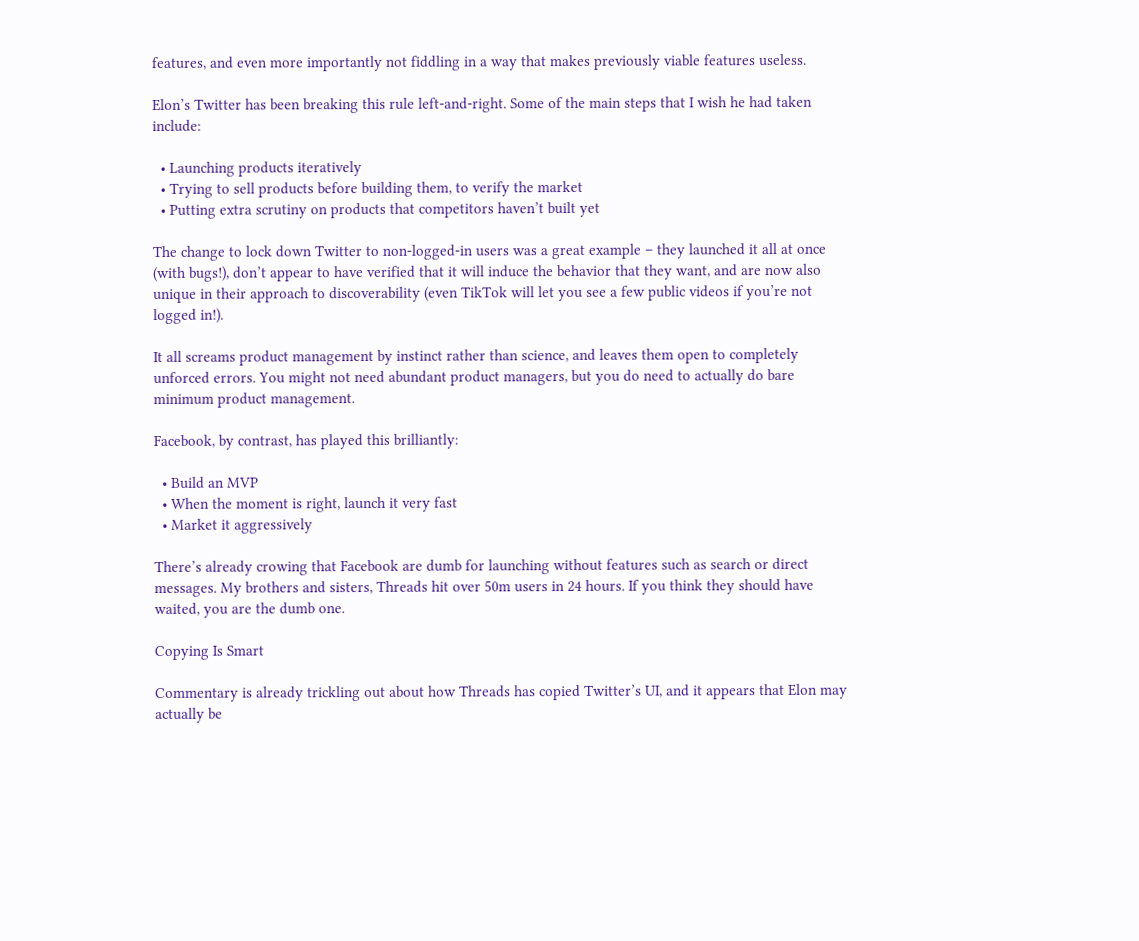features, and even more importantly not fiddling in a way that makes previously viable features useless.

Elon’s Twitter has been breaking this rule left-and-right. Some of the main steps that I wish he had taken include:

  • Launching products iteratively
  • Trying to sell products before building them, to verify the market
  • Putting extra scrutiny on products that competitors haven’t built yet

The change to lock down Twitter to non-logged-in users was a great example – they launched it all at once (with bugs!), don’t appear to have verified that it will induce the behavior that they want, and are now also unique in their approach to discoverability (even TikTok will let you see a few public videos if you’re not logged in!).

It all screams product management by instinct rather than science, and leaves them open to completely unforced errors. You might not need abundant product managers, but you do need to actually do bare minimum product management.

Facebook, by contrast, has played this brilliantly:

  • Build an MVP
  • When the moment is right, launch it very fast
  • Market it aggressively

There’s already crowing that Facebook are dumb for launching without features such as search or direct messages. My brothers and sisters, Threads hit over 50m users in 24 hours. If you think they should have waited, you are the dumb one.

Copying Is Smart

Commentary is already trickling out about how Threads has copied Twitter’s UI, and it appears that Elon may actually be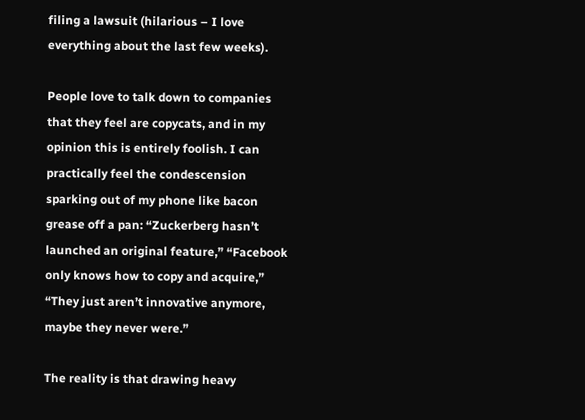filing a lawsuit (hilarious – I love everything about the last few weeks).

People love to talk down to companies that they feel are copycats, and in my opinion this is entirely foolish. I can practically feel the condescension sparking out of my phone like bacon grease off a pan: “Zuckerberg hasn’t launched an original feature,” “Facebook only knows how to copy and acquire,” “They just aren’t innovative anymore, maybe they never were.”

The reality is that drawing heavy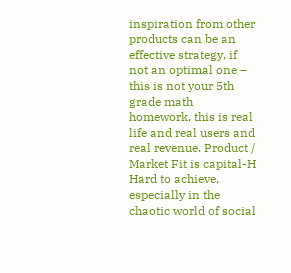inspiration from other products can be an effective strategy, if not an optimal one – this is not your 5th grade math homework, this is real life and real users and real revenue. Product / Market Fit is capital-H Hard to achieve, especially in the chaotic world of social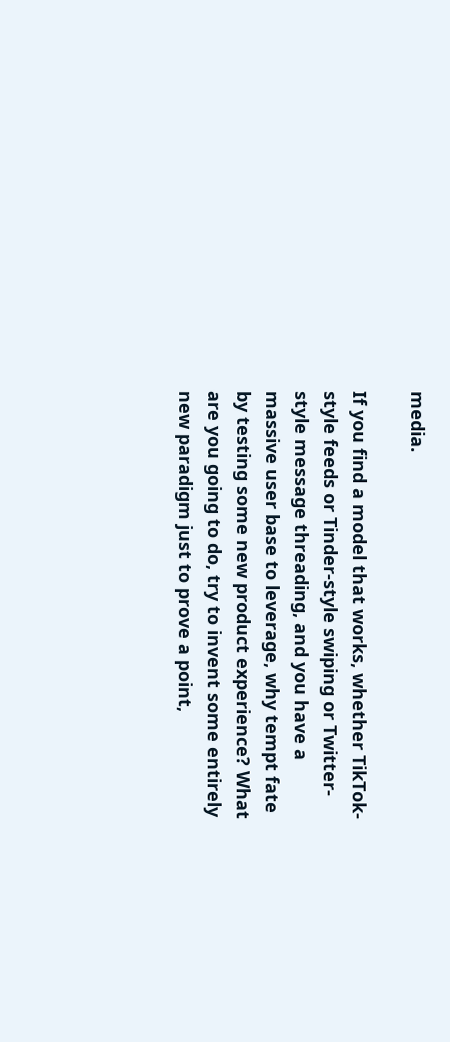media.

If you find a model that works, whether TikTok-style feeds or Tinder-style swiping or Twitter-style message threading, and you have a massive user base to leverage, why tempt fate by testing some new product experience? What are you going to do, try to invent some entirely new paradigm just to prove a point,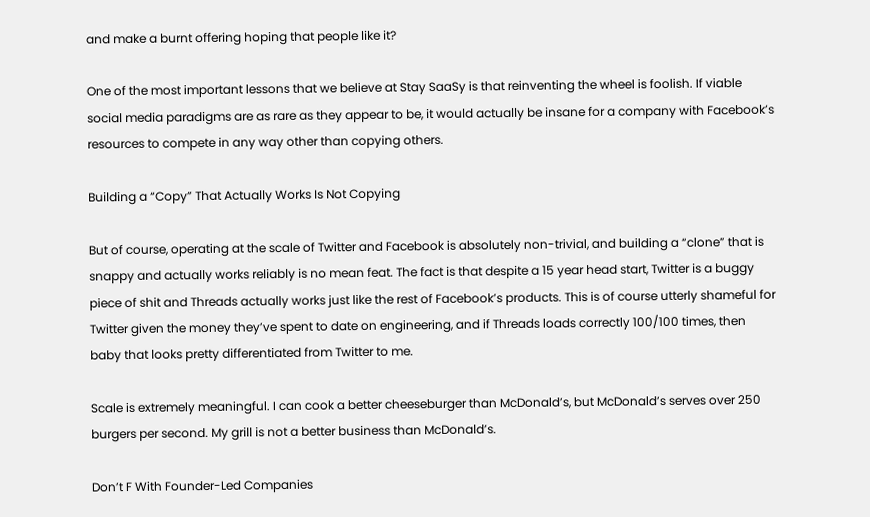and make a burnt offering hoping that people like it?

One of the most important lessons that we believe at Stay SaaSy is that reinventing the wheel is foolish. If viable social media paradigms are as rare as they appear to be, it would actually be insane for a company with Facebook’s resources to compete in any way other than copying others.

Building a “Copy” That Actually Works Is Not Copying

But of course, operating at the scale of Twitter and Facebook is absolutely non-trivial, and building a “clone” that is snappy and actually works reliably is no mean feat. The fact is that despite a 15 year head start, Twitter is a buggy piece of shit and Threads actually works just like the rest of Facebook’s products. This is of course utterly shameful for Twitter given the money they’ve spent to date on engineering, and if Threads loads correctly 100/100 times, then baby that looks pretty differentiated from Twitter to me.

Scale is extremely meaningful. I can cook a better cheeseburger than McDonald’s, but McDonald’s serves over 250 burgers per second. My grill is not a better business than McDonald’s.

Don’t F With Founder-Led Companies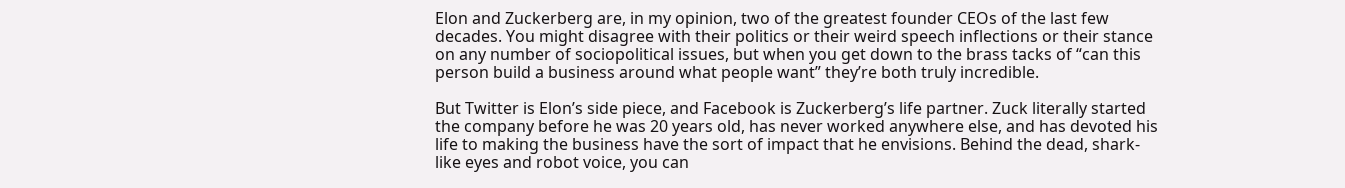Elon and Zuckerberg are, in my opinion, two of the greatest founder CEOs of the last few decades. You might disagree with their politics or their weird speech inflections or their stance on any number of sociopolitical issues, but when you get down to the brass tacks of “can this person build a business around what people want” they’re both truly incredible.

But Twitter is Elon’s side piece, and Facebook is Zuckerberg’s life partner. Zuck literally started the company before he was 20 years old, has never worked anywhere else, and has devoted his life to making the business have the sort of impact that he envisions. Behind the dead, shark-like eyes and robot voice, you can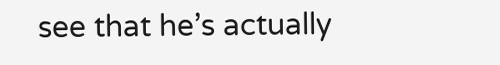see that he’s actually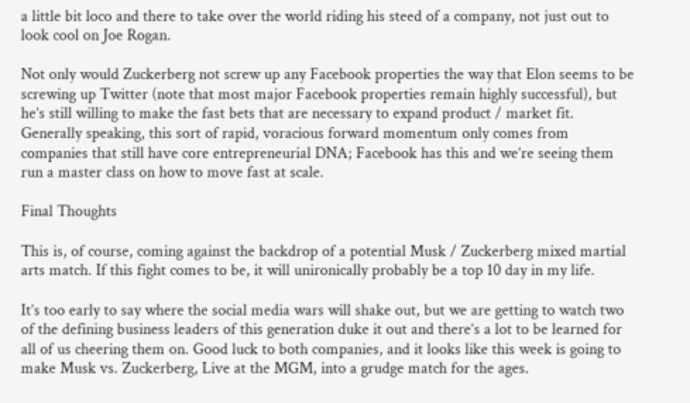a little bit loco and there to take over the world riding his steed of a company, not just out to look cool on Joe Rogan.

Not only would Zuckerberg not screw up any Facebook properties the way that Elon seems to be screwing up Twitter (note that most major Facebook properties remain highly successful), but he’s still willing to make the fast bets that are necessary to expand product / market fit. Generally speaking, this sort of rapid, voracious forward momentum only comes from companies that still have core entrepreneurial DNA; Facebook has this and we’re seeing them run a master class on how to move fast at scale.

Final Thoughts

This is, of course, coming against the backdrop of a potential Musk / Zuckerberg mixed martial arts match. If this fight comes to be, it will unironically probably be a top 10 day in my life.

It’s too early to say where the social media wars will shake out, but we are getting to watch two of the defining business leaders of this generation duke it out and there’s a lot to be learned for all of us cheering them on. Good luck to both companies, and it looks like this week is going to make Musk vs. Zuckerberg, Live at the MGM, into a grudge match for the ages.